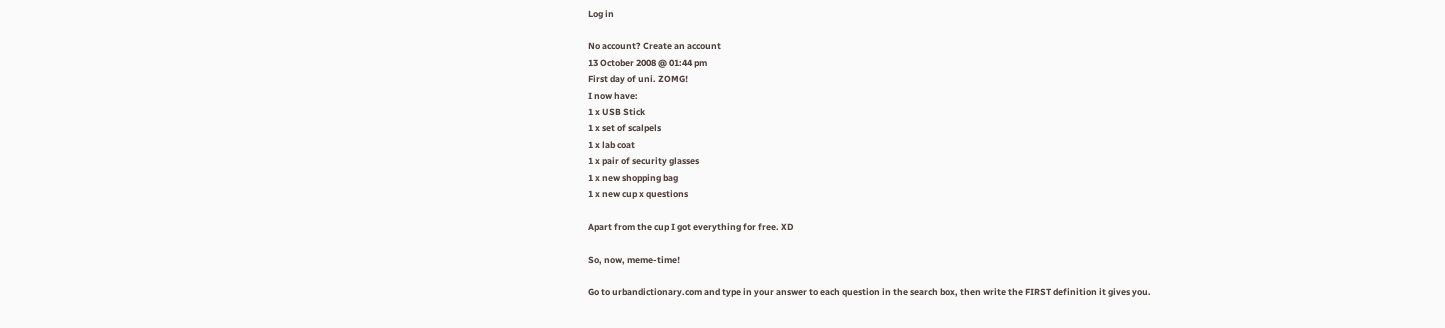Log in

No account? Create an account
13 October 2008 @ 01:44 pm
First day of uni. ZOMG!
I now have:
1 x USB Stick
1 x set of scalpels
1 x lab coat
1 x pair of security glasses
1 x new shopping bag
1 x new cup x questions

Apart from the cup I got everything for free. XD

So, now, meme-time!

Go to urbandictionary.com and type in your answer to each question in the search box, then write the FIRST definition it gives you.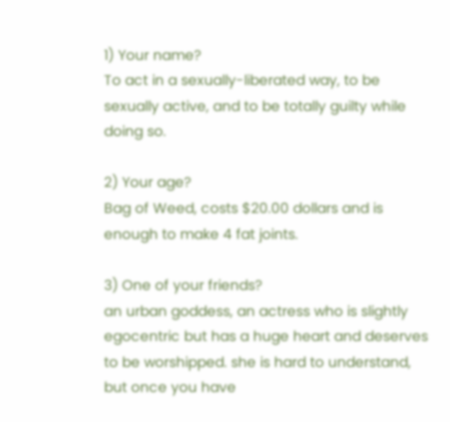1) Your name?
To act in a sexually-liberated way, to be sexually active, and to be totally guilty while doing so.

2) Your age?
Bag of Weed, costs $20.00 dollars and is enough to make 4 fat joints.

3) One of your friends?
an urban goddess, an actress who is slightly egocentric but has a huge heart and deserves to be worshipped. she is hard to understand, but once you have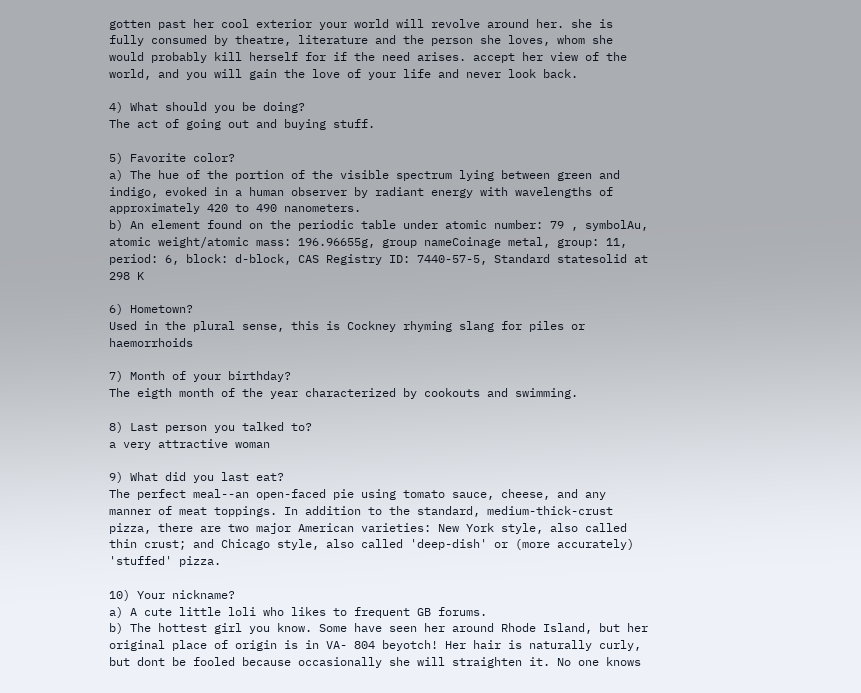gotten past her cool exterior your world will revolve around her. she is fully consumed by theatre, literature and the person she loves, whom she would probably kill herself for if the need arises. accept her view of the world, and you will gain the love of your life and never look back.

4) What should you be doing?
The act of going out and buying stuff.

5) Favorite color?
a) The hue of the portion of the visible spectrum lying between green and indigo, evoked in a human observer by radiant energy with wavelengths of approximately 420 to 490 nanometers.
b) An element found on the periodic table under atomic number: 79 , symbolAu, atomic weight/atomic mass: 196.96655g, group nameCoinage metal, group: 11, period: 6, block: d-block, CAS Registry ID: 7440-57-5, Standard statesolid at 298 K

6) Hometown?
Used in the plural sense, this is Cockney rhyming slang for piles or haemorrhoids

7) Month of your birthday?
The eigth month of the year characterized by cookouts and swimming.

8) Last person you talked to?
a very attractive woman

9) What did you last eat?
The perfect meal--an open-faced pie using tomato sauce, cheese, and any manner of meat toppings. In addition to the standard, medium-thick-crust pizza, there are two major American varieties: New York style, also called thin crust; and Chicago style, also called 'deep-dish' or (more accurately) 'stuffed' pizza.

10) Your nickname?
a) A cute little loli who likes to frequent GB forums.
b) The hottest girl you know. Some have seen her around Rhode Island, but her original place of origin is in VA- 804 beyotch! Her hair is naturally curly, but dont be fooled because occasionally she will straighten it. No one knows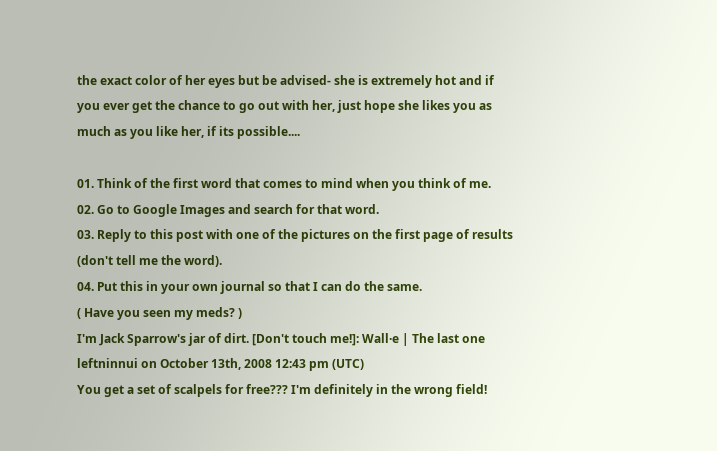the exact color of her eyes but be advised- she is extremely hot and if you ever get the chance to go out with her, just hope she likes you as much as you like her, if its possible....

01. Think of the first word that comes to mind when you think of me.
02. Go to Google Images and search for that word.
03. Reply to this post with one of the pictures on the first page of results (don't tell me the word).
04. Put this in your own journal so that I can do the same.
( Have you seen my meds? )
I'm Jack Sparrow's jar of dirt. [Don't touch me!]: Wall·e | The last one leftninnui on October 13th, 2008 12:43 pm (UTC)
You get a set of scalpels for free??? I'm definitely in the wrong field!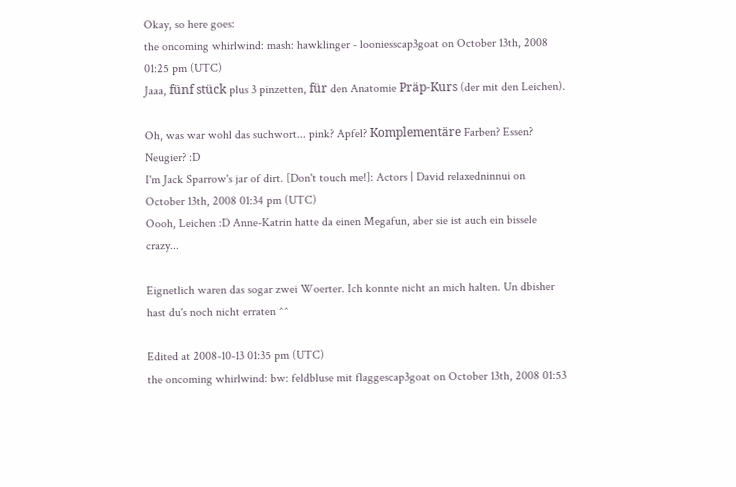Okay, so here goes:
the oncoming whirlwind: mash: hawklinger - looniesscap3goat on October 13th, 2008 01:25 pm (UTC)
Jaaa, fünf stück plus 3 pinzetten, für den Anatomie Präp-Kurs (der mit den Leichen).

Oh, was war wohl das suchwort... pink? Apfel? Komplementäre Farben? Essen? Neugier? :D
I'm Jack Sparrow's jar of dirt. [Don't touch me!]: Actors | David relaxedninnui on October 13th, 2008 01:34 pm (UTC)
Oooh, Leichen :D Anne-Katrin hatte da einen Megafun, aber sie ist auch ein bissele crazy...

Eignetlich waren das sogar zwei Woerter. Ich konnte nicht an mich halten. Un dbisher hast du's noch nicht erraten ^^

Edited at 2008-10-13 01:35 pm (UTC)
the oncoming whirlwind: bw: feldbluse mit flaggescap3goat on October 13th, 2008 01:53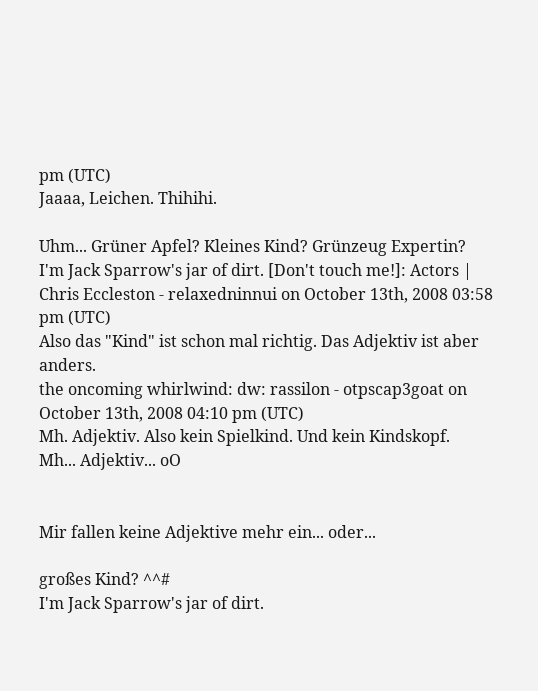pm (UTC)
Jaaaa, Leichen. Thihihi.

Uhm... Grüner Apfel? Kleines Kind? Grünzeug Expertin?
I'm Jack Sparrow's jar of dirt. [Don't touch me!]: Actors | Chris Eccleston - relaxedninnui on October 13th, 2008 03:58 pm (UTC)
Also das "Kind" ist schon mal richtig. Das Adjektiv ist aber anders.
the oncoming whirlwind: dw: rassilon - otpscap3goat on October 13th, 2008 04:10 pm (UTC)
Mh. Adjektiv. Also kein Spielkind. Und kein Kindskopf.
Mh... Adjektiv... oO


Mir fallen keine Adjektive mehr ein... oder...

großes Kind? ^^#
I'm Jack Sparrow's jar of dirt.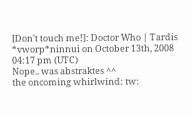[Don't touch me!]: Doctor Who | Tardis *vworp*ninnui on October 13th, 2008 04:17 pm (UTC)
Nope.. was abstraktes ^^
the oncoming whirlwind: tw: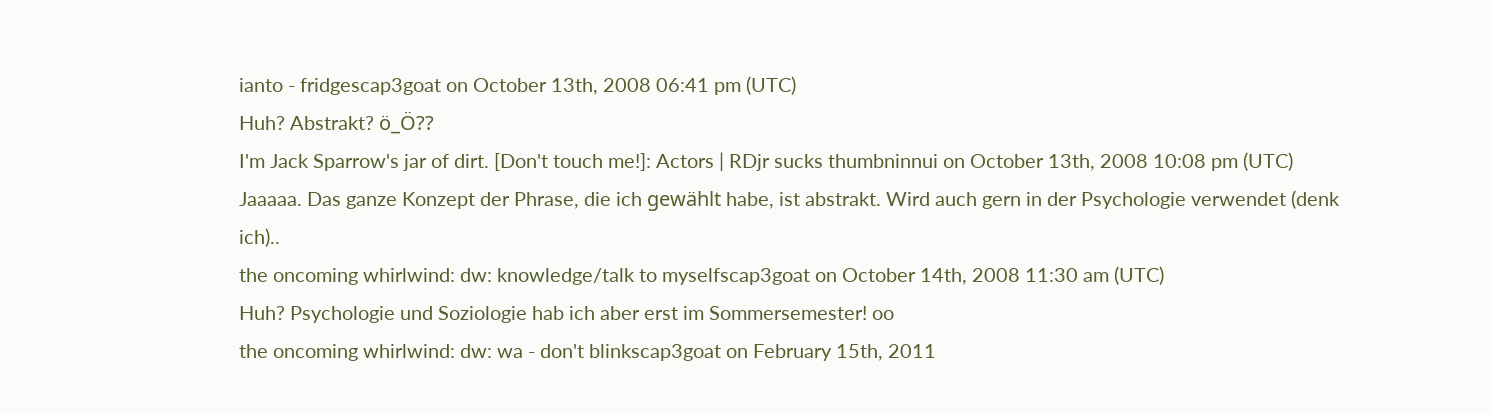ianto - fridgescap3goat on October 13th, 2008 06:41 pm (UTC)
Huh? Abstrakt? ö_Ö??
I'm Jack Sparrow's jar of dirt. [Don't touch me!]: Actors | RDjr sucks thumbninnui on October 13th, 2008 10:08 pm (UTC)
Jaaaaa. Das ganze Konzept der Phrase, die ich gewählt habe, ist abstrakt. Wird auch gern in der Psychologie verwendet (denk ich)..
the oncoming whirlwind: dw: knowledge/talk to myselfscap3goat on October 14th, 2008 11:30 am (UTC)
Huh? Psychologie und Soziologie hab ich aber erst im Sommersemester! oo
the oncoming whirlwind: dw: wa - don't blinkscap3goat on February 15th, 2011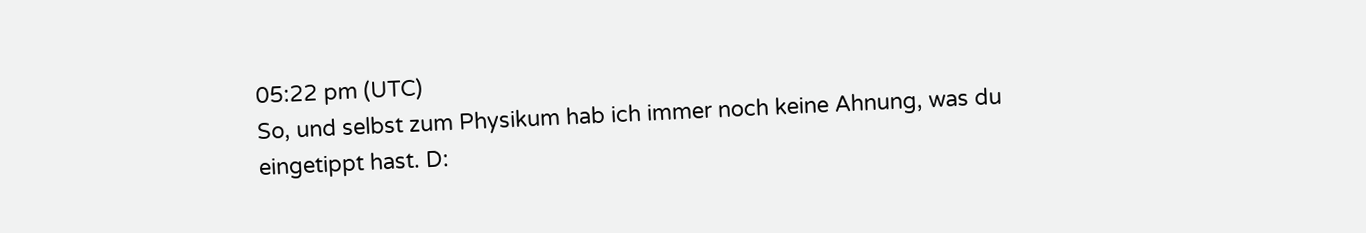05:22 pm (UTC)
So, und selbst zum Physikum hab ich immer noch keine Ahnung, was du eingetippt hast. D: